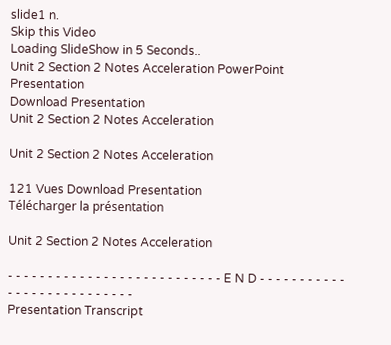slide1 n.
Skip this Video
Loading SlideShow in 5 Seconds..
Unit 2 Section 2 Notes Acceleration PowerPoint Presentation
Download Presentation
Unit 2 Section 2 Notes Acceleration

Unit 2 Section 2 Notes Acceleration

121 Vues Download Presentation
Télécharger la présentation

Unit 2 Section 2 Notes Acceleration

- - - - - - - - - - - - - - - - - - - - - - - - - - - E N D - - - - - - - - - - - - - - - - - - - - - - - - - - -
Presentation Transcript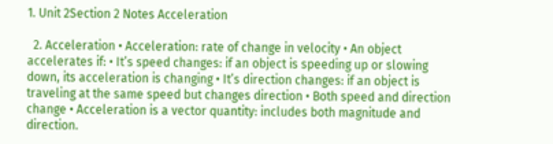1. Unit 2Section 2 Notes Acceleration

  2. Acceleration • Acceleration: rate of change in velocity • An object accelerates if: • It’s speed changes: if an object is speeding up or slowing down, its acceleration is changing • It’s direction changes: if an object is traveling at the same speed but changes direction • Both speed and direction change • Acceleration is a vector quantity: includes both magnitude and direction.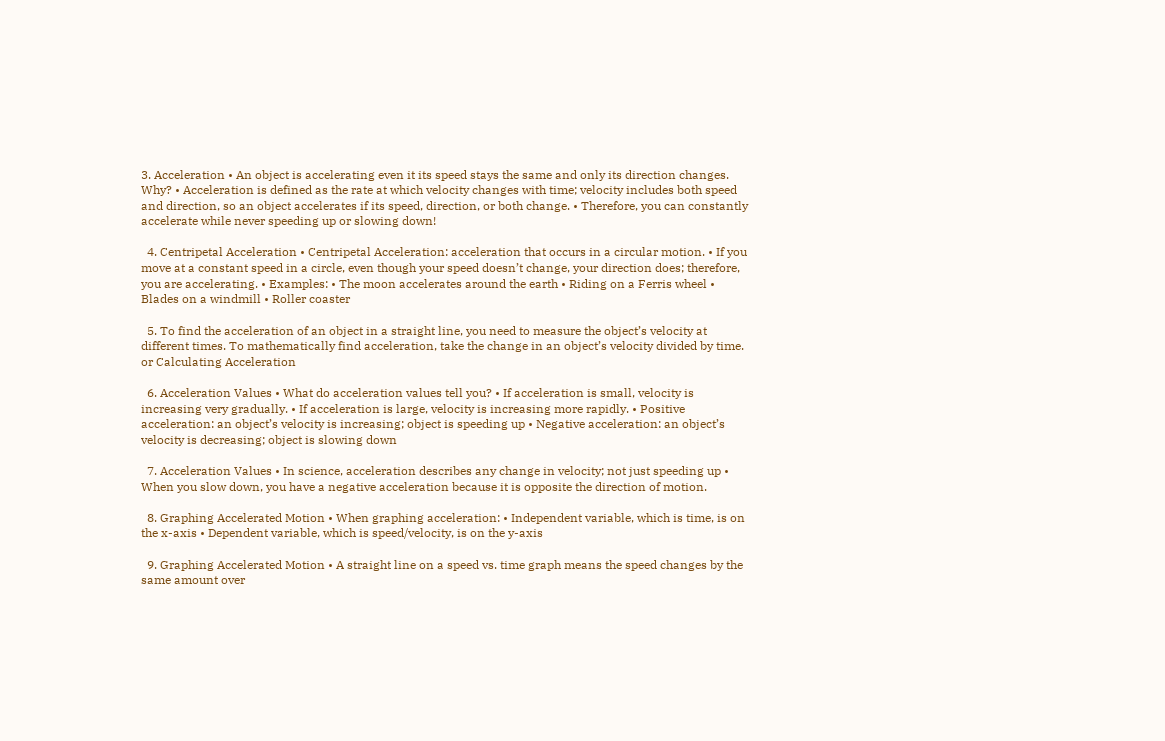3. Acceleration • An object is accelerating even it its speed stays the same and only its direction changes. Why? • Acceleration is defined as the rate at which velocity changes with time; velocity includes both speed and direction, so an object accelerates if its speed, direction, or both change. • Therefore, you can constantly accelerate while never speeding up or slowing down!

  4. Centripetal Acceleration • Centripetal Acceleration: acceleration that occurs in a circular motion. • If you move at a constant speed in a circle, even though your speed doesn’t change, your direction does; therefore, you are accelerating. • Examples: • The moon accelerates around the earth • Riding on a Ferris wheel • Blades on a windmill • Roller coaster

  5. To find the acceleration of an object in a straight line, you need to measure the object’s velocity at different times. To mathematically find acceleration, take the change in an object’s velocity divided by time. or Calculating Acceleration

  6. Acceleration Values • What do acceleration values tell you? • If acceleration is small, velocity is increasing very gradually. • If acceleration is large, velocity is increasing more rapidly. • Positive acceleration: an object’s velocity is increasing; object is speeding up • Negative acceleration: an object’s velocity is decreasing; object is slowing down

  7. Acceleration Values • In science, acceleration describes any change in velocity; not just speeding up • When you slow down, you have a negative acceleration because it is opposite the direction of motion.

  8. Graphing Accelerated Motion • When graphing acceleration: • Independent variable, which is time, is on the x-axis • Dependent variable, which is speed/velocity, is on the y-axis

  9. Graphing Accelerated Motion • A straight line on a speed vs. time graph means the speed changes by the same amount over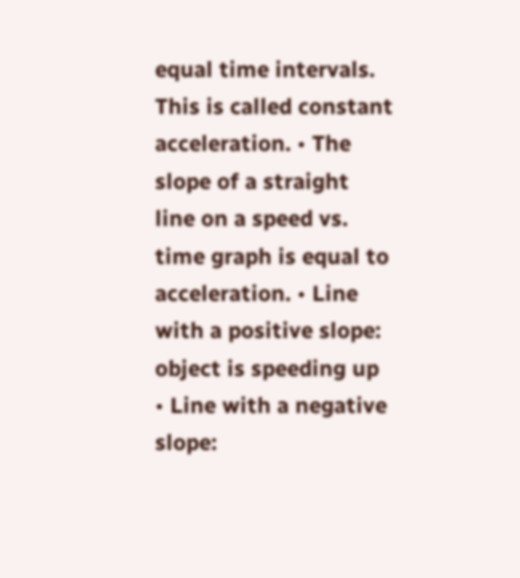equal time intervals. This is called constant acceleration. • The slope of a straight line on a speed vs. time graph is equal to acceleration. • Line with a positive slope: object is speeding up • Line with a negative slope: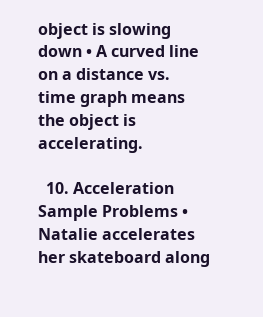object is slowing down • A curved line on a distance vs. time graph means the object is accelerating.

  10. Acceleration Sample Problems • Natalie accelerates her skateboard along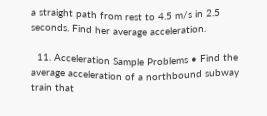a straight path from rest to 4.5 m/s in 2.5 seconds. Find her average acceleration.

  11. Acceleration Sample Problems • Find the average acceleration of a northbound subway train that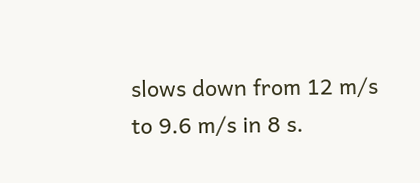slows down from 12 m/s to 9.6 m/s in 8 s.